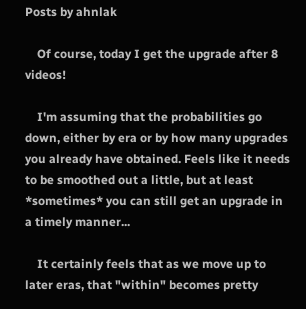Posts by ahnlak

    Of course, today I get the upgrade after 8 videos!

    I'm assuming that the probabilities go down, either by era or by how many upgrades you already have obtained. Feels like it needs to be smoothed out a little, but at least *sometimes* you can still get an upgrade in a timely manner...

    It certainly feels that as we move up to later eras, that "within" becomes pretty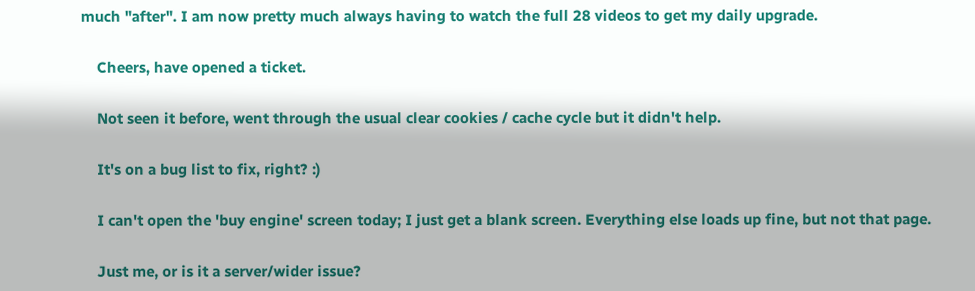much "after". I am now pretty much always having to watch the full 28 videos to get my daily upgrade.

    Cheers, have opened a ticket.

    Not seen it before, went through the usual clear cookies / cache cycle but it didn't help.

    It's on a bug list to fix, right? :)

    I can't open the 'buy engine' screen today; I just get a blank screen. Everything else loads up fine, but not that page.

    Just me, or is it a server/wider issue?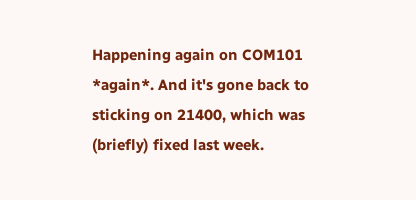Happening again on COM101 *again*. And it's gone back to sticking on 21400, which was (briefly) fixed last week.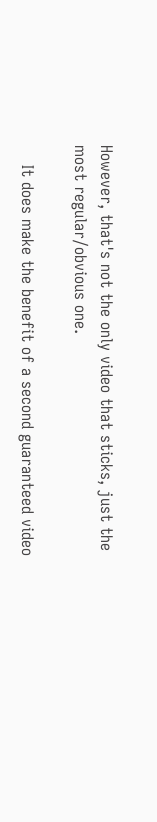However, that's not the only video that sticks, just the most regular/obvious one.

    It does make the benefit of a second guaranteed video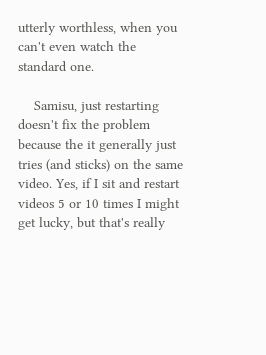utterly worthless, when you can't even watch the standard one.

    Samisu, just restarting doesn't fix the problem because the it generally just tries (and sticks) on the same video. Yes, if I sit and restart videos 5 or 10 times I might get lucky, but that's really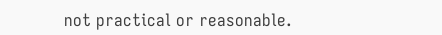not practical or reasonable.